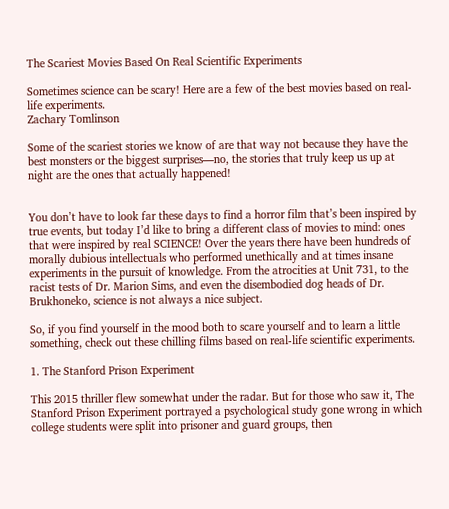The Scariest Movies Based On Real Scientific Experiments

Sometimes science can be scary! Here are a few of the best movies based on real-life experiments.
Zachary Tomlinson

Some of the scariest stories we know of are that way not because they have the best monsters or the biggest surprises—no, the stories that truly keep us up at night are the ones that actually happened!


You don’t have to look far these days to find a horror film that’s been inspired by true events, but today I’d like to bring a different class of movies to mind: ones that were inspired by real SCIENCE! Over the years there have been hundreds of morally dubious intellectuals who performed unethically and at times insane experiments in the pursuit of knowledge. From the atrocities at Unit 731, to the racist tests of Dr. Marion Sims, and even the disembodied dog heads of Dr. Brukhoneko, science is not always a nice subject.

So, if you find yourself in the mood both to scare yourself and to learn a little something, check out these chilling films based on real-life scientific experiments.

1. The Stanford Prison Experiment

This 2015 thriller flew somewhat under the radar. But for those who saw it, The Stanford Prison Experiment portrayed a psychological study gone wrong in which college students were split into prisoner and guard groups, then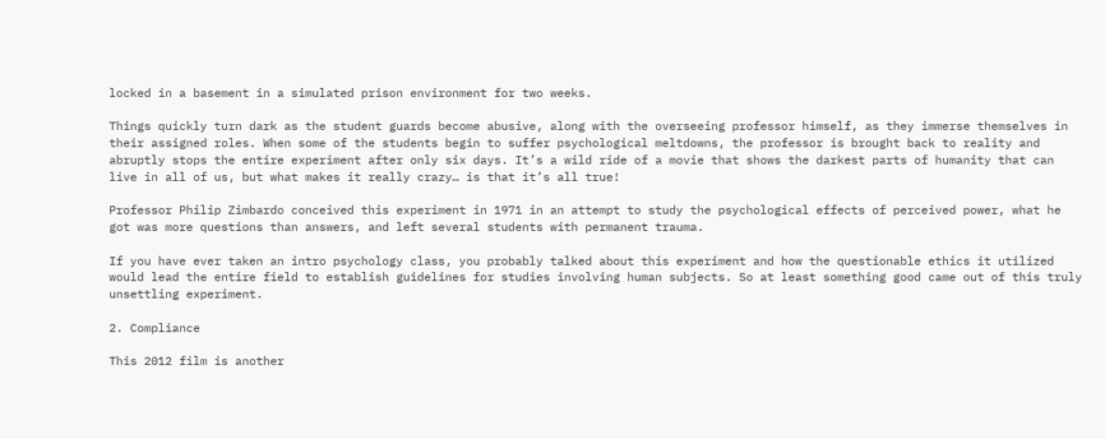locked in a basement in a simulated prison environment for two weeks.

Things quickly turn dark as the student guards become abusive, along with the overseeing professor himself, as they immerse themselves in their assigned roles. When some of the students begin to suffer psychological meltdowns, the professor is brought back to reality and abruptly stops the entire experiment after only six days. It’s a wild ride of a movie that shows the darkest parts of humanity that can live in all of us, but what makes it really crazy… is that it’s all true!

Professor Philip Zimbardo conceived this experiment in 1971 in an attempt to study the psychological effects of perceived power, what he got was more questions than answers, and left several students with permanent trauma.

If you have ever taken an intro psychology class, you probably talked about this experiment and how the questionable ethics it utilized would lead the entire field to establish guidelines for studies involving human subjects. So at least something good came out of this truly unsettling experiment.

2. Compliance

This 2012 film is another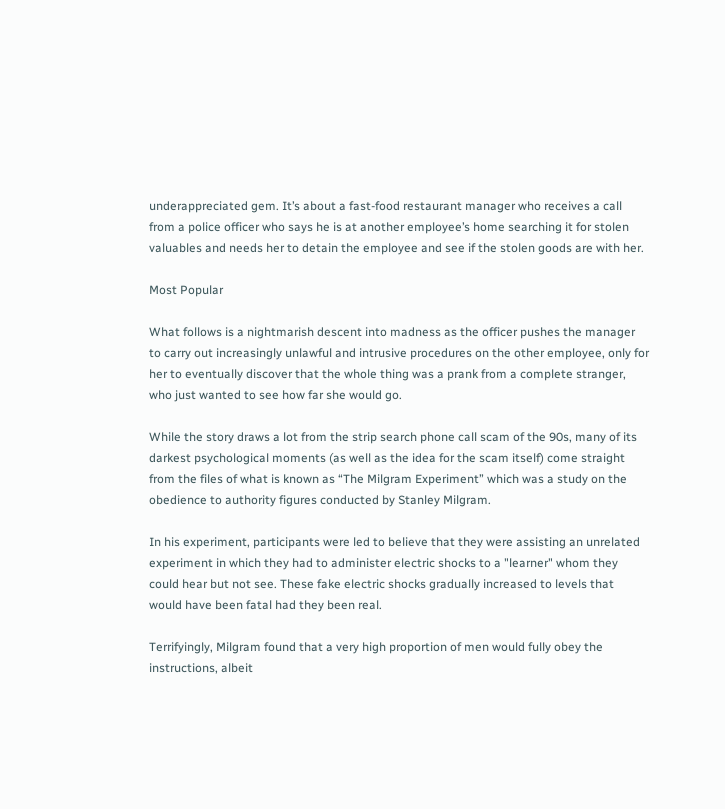underappreciated gem. It’s about a fast-food restaurant manager who receives a call from a police officer who says he is at another employee’s home searching it for stolen valuables and needs her to detain the employee and see if the stolen goods are with her.

Most Popular

What follows is a nightmarish descent into madness as the officer pushes the manager to carry out increasingly unlawful and intrusive procedures on the other employee, only for her to eventually discover that the whole thing was a prank from a complete stranger, who just wanted to see how far she would go.

While the story draws a lot from the strip search phone call scam of the 90s, many of its darkest psychological moments (as well as the idea for the scam itself) come straight from the files of what is known as “The Milgram Experiment” which was a study on the obedience to authority figures conducted by Stanley Milgram.

In his experiment, participants were led to believe that they were assisting an unrelated experiment in which they had to administer electric shocks to a "learner" whom they could hear but not see. These fake electric shocks gradually increased to levels that would have been fatal had they been real.

Terrifyingly, Milgram found that a very high proportion of men would fully obey the instructions, albeit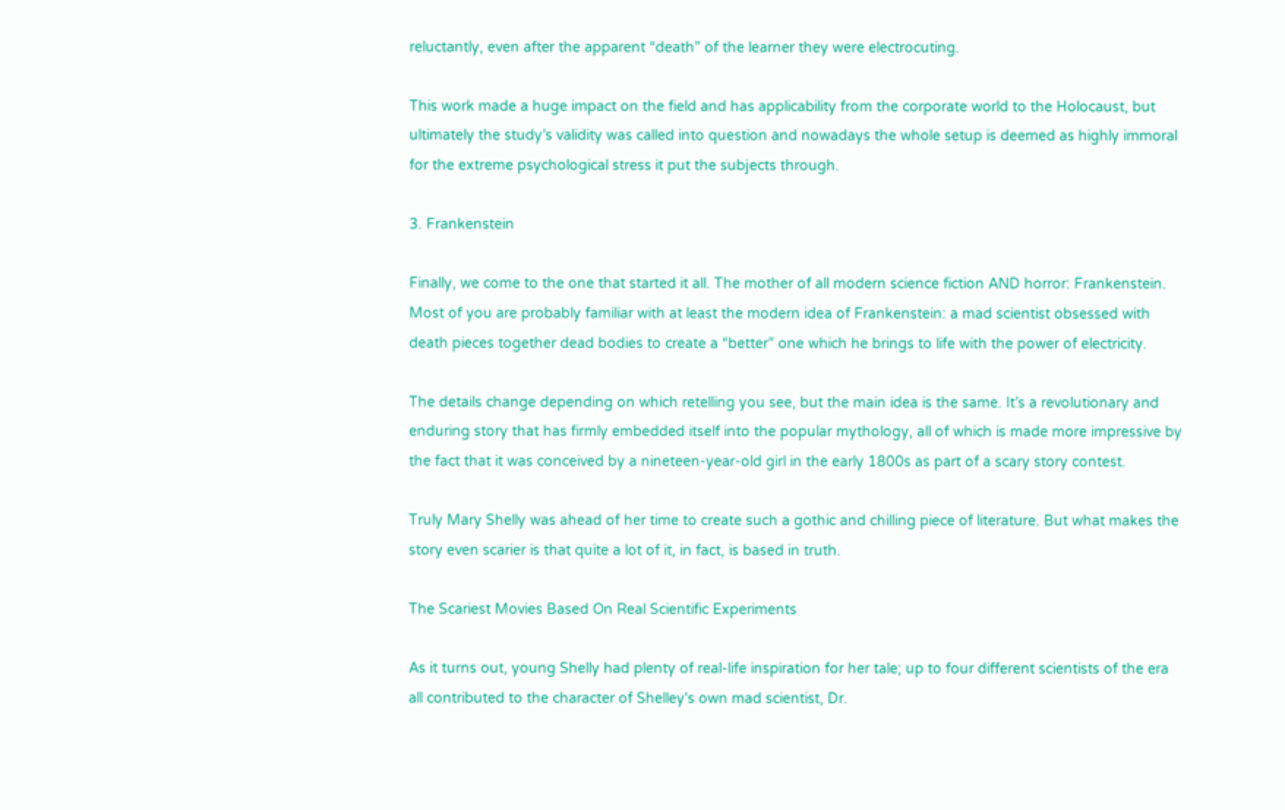reluctantly, even after the apparent “death” of the learner they were electrocuting.

This work made a huge impact on the field and has applicability from the corporate world to the Holocaust, but ultimately the study’s validity was called into question and nowadays the whole setup is deemed as highly immoral for the extreme psychological stress it put the subjects through.

3. Frankenstein

Finally, we come to the one that started it all. The mother of all modern science fiction AND horror: Frankenstein. Most of you are probably familiar with at least the modern idea of Frankenstein: a mad scientist obsessed with death pieces together dead bodies to create a “better” one which he brings to life with the power of electricity.

The details change depending on which retelling you see, but the main idea is the same. It’s a revolutionary and enduring story that has firmly embedded itself into the popular mythology, all of which is made more impressive by the fact that it was conceived by a nineteen-year-old girl in the early 1800s as part of a scary story contest.

Truly Mary Shelly was ahead of her time to create such a gothic and chilling piece of literature. But what makes the story even scarier is that quite a lot of it, in fact, is based in truth.

The Scariest Movies Based On Real Scientific Experiments

As it turns out, young Shelly had plenty of real-life inspiration for her tale; up to four different scientists of the era all contributed to the character of Shelley's own mad scientist, Dr.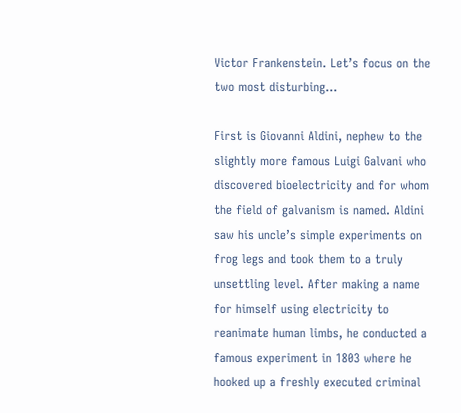Victor Frankenstein. Let’s focus on the two most disturbing…

First is Giovanni Aldini, nephew to the slightly more famous Luigi Galvani who discovered bioelectricity and for whom the field of galvanism is named. Aldini saw his uncle’s simple experiments on frog legs and took them to a truly unsettling level. After making a name for himself using electricity to reanimate human limbs, he conducted a famous experiment in 1803 where he hooked up a freshly executed criminal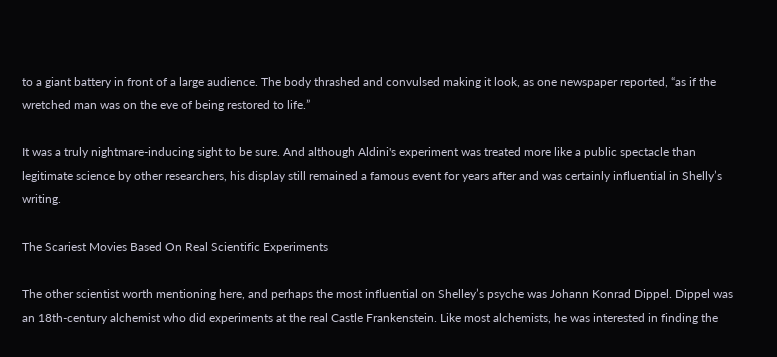to a giant battery in front of a large audience. The body thrashed and convulsed making it look, as one newspaper reported, “as if the wretched man was on the eve of being restored to life.”

It was a truly nightmare-inducing sight to be sure. And although Aldini's experiment was treated more like a public spectacle than legitimate science by other researchers, his display still remained a famous event for years after and was certainly influential in Shelly’s writing.

The Scariest Movies Based On Real Scientific Experiments

The other scientist worth mentioning here, and perhaps the most influential on Shelley’s psyche was Johann Konrad Dippel. Dippel was an 18th-century alchemist who did experiments at the real Castle Frankenstein. Like most alchemists, he was interested in finding the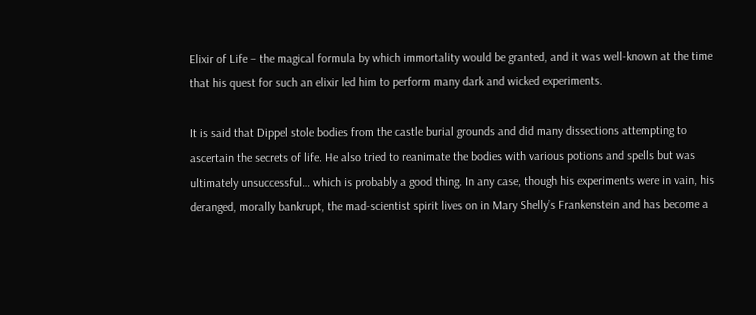Elixir of Life – the magical formula by which immortality would be granted, and it was well-known at the time that his quest for such an elixir led him to perform many dark and wicked experiments.

It is said that Dippel stole bodies from the castle burial grounds and did many dissections attempting to ascertain the secrets of life. He also tried to reanimate the bodies with various potions and spells but was ultimately unsuccessful… which is probably a good thing. In any case, though his experiments were in vain, his deranged, morally bankrupt, the mad-scientist spirit lives on in Mary Shelly’s Frankenstein and has become a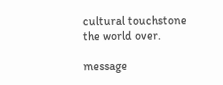cultural touchstone the world over.

message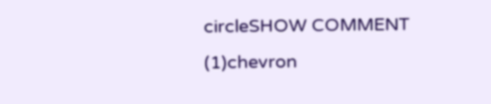circleSHOW COMMENT (1)chevron